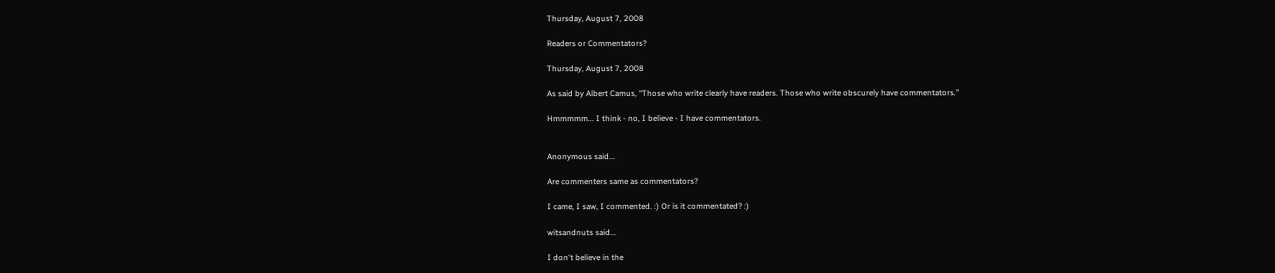Thursday, August 7, 2008

Readers or Commentators?

Thursday, August 7, 2008

As said by Albert Camus, “Those who write clearly have readers. Those who write obscurely have commentators.”

Hmmmmm... I think - no, I believe - I have commentators.


Anonymous said...

Are commenters same as commentators?

I came, I saw, I commented. :) Or is it commentated? :)

witsandnuts said...

I don't believe in the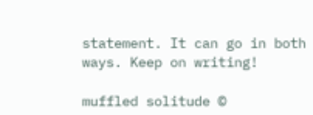statement. It can go in both ways. Keep on writing!

muffled solitude ©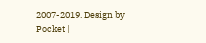2007-2019. Design by Pocket |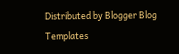Distributed by Blogger Blog Templates